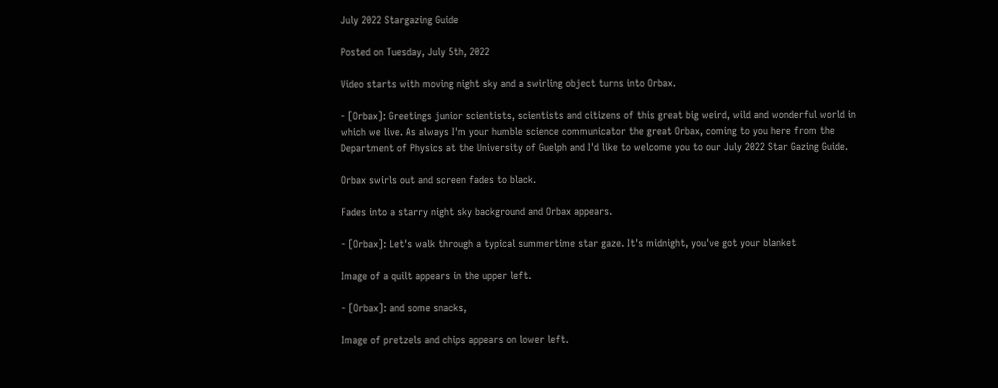July 2022 Stargazing Guide

Posted on Tuesday, July 5th, 2022

Video starts with moving night sky and a swirling object turns into Orbax.

- [Orbax]: Greetings junior scientists, scientists and citizens of this great big weird, wild and wonderful world in which we live. As always I'm your humble science communicator the great Orbax, coming to you here from the Department of Physics at the University of Guelph and I'd like to welcome you to our July 2022 Star Gazing Guide.

Orbax swirls out and screen fades to black.

Fades into a starry night sky background and Orbax appears.

- [Orbax]: Let's walk through a typical summertime star gaze. It's midnight, you've got your blanket

Image of a quilt appears in the upper left.

- [Orbax]: and some snacks,

Image of pretzels and chips appears on lower left.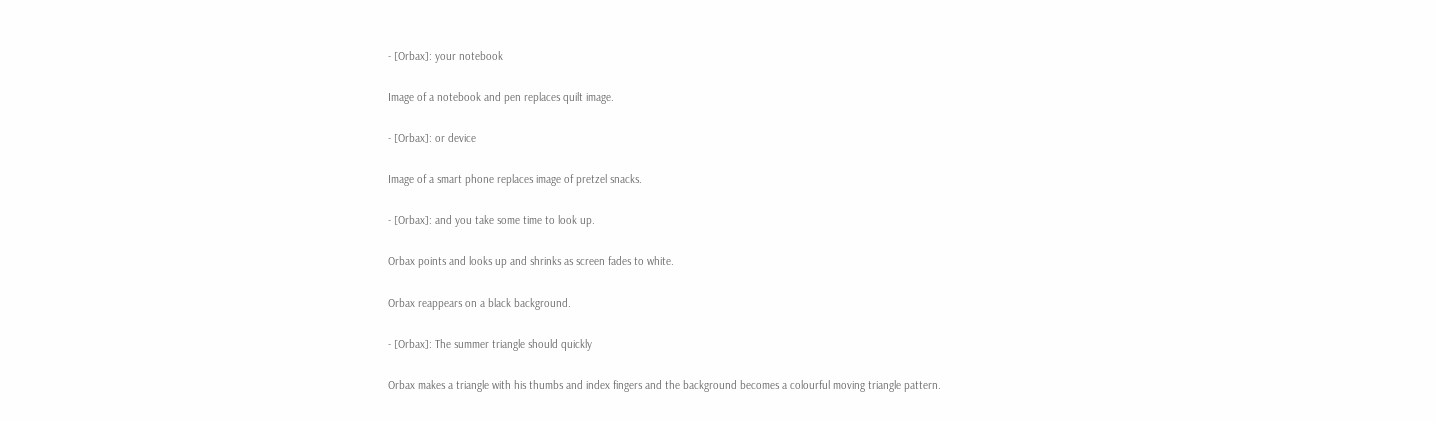- [Orbax]: your notebook

Image of a notebook and pen replaces quilt image.

- [Orbax]: or device

Image of a smart phone replaces image of pretzel snacks.

- [Orbax]: and you take some time to look up.

Orbax points and looks up and shrinks as screen fades to white.

Orbax reappears on a black background.

- [Orbax]: The summer triangle should quickly

Orbax makes a triangle with his thumbs and index fingers and the background becomes a colourful moving triangle pattern.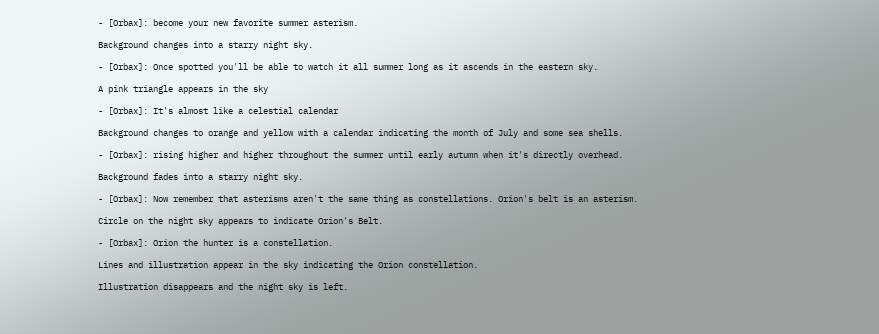- [Orbax]: become your new favorite summer asterism.

Background changes into a starry night sky.

- [Orbax]: Once spotted you'll be able to watch it all summer long as it ascends in the eastern sky.

A pink triangle appears in the sky

- [Orbax]: It's almost like a celestial calendar

Background changes to orange and yellow with a calendar indicating the month of July and some sea shells.

- [Orbax]: rising higher and higher throughout the summer until early autumn when it's directly overhead.

Background fades into a starry night sky.

- [Orbax]: Now remember that asterisms aren't the same thing as constellations. Orion's belt is an asterism.

Circle on the night sky appears to indicate Orion's Belt.

- [Orbax]: Orion the hunter is a constellation.

Lines and illustration appear in the sky indicating the Orion constellation.

Illustration disappears and the night sky is left.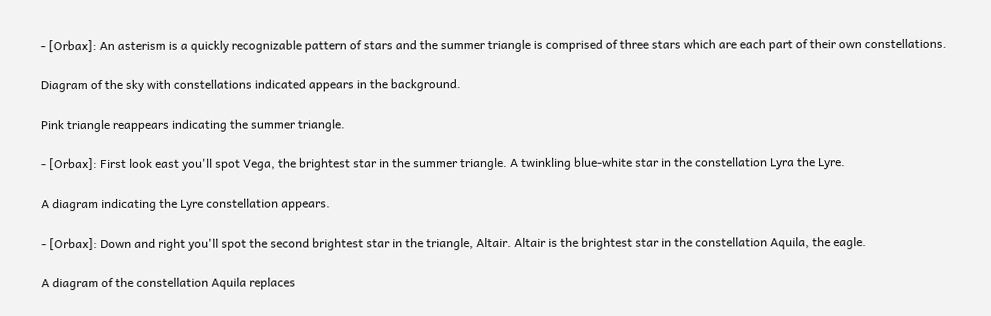- [Orbax]: An asterism is a quickly recognizable pattern of stars and the summer triangle is comprised of three stars which are each part of their own constellations.

Diagram of the sky with constellations indicated appears in the background.

Pink triangle reappears indicating the summer triangle.

- [Orbax]: First look east you'll spot Vega, the brightest star in the summer triangle. A twinkling blue-white star in the constellation Lyra the Lyre.

A diagram indicating the Lyre constellation appears.

- [Orbax]: Down and right you'll spot the second brightest star in the triangle, Altair. Altair is the brightest star in the constellation Aquila, the eagle.

A diagram of the constellation Aquila replaces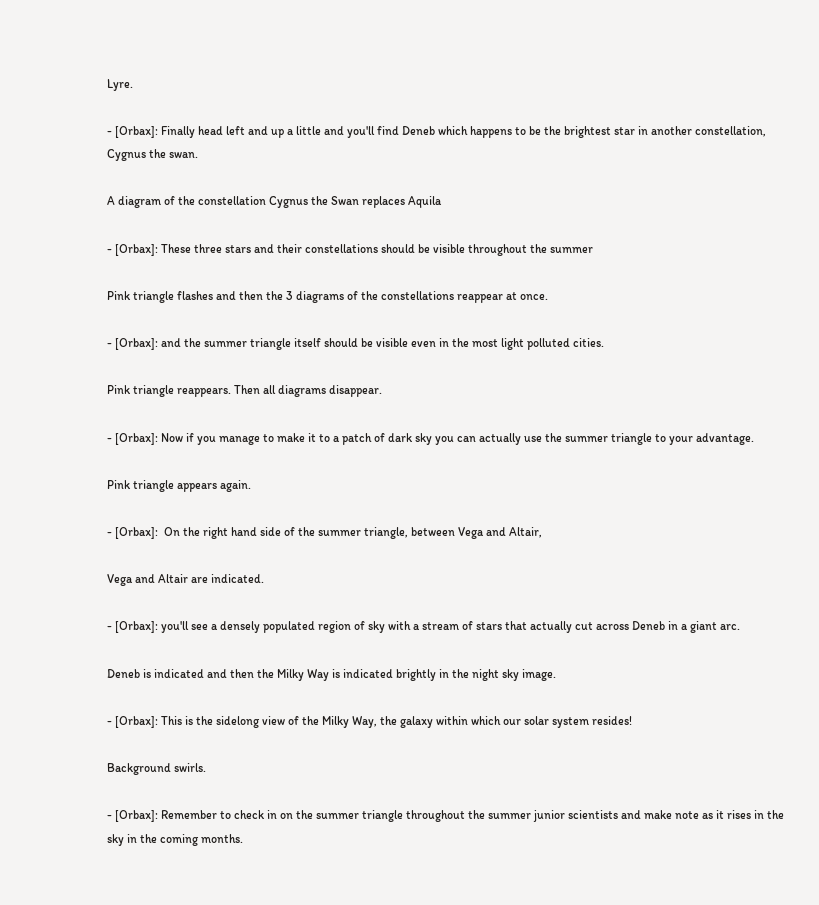Lyre.

- [Orbax]: Finally head left and up a little and you'll find Deneb which happens to be the brightest star in another constellation, Cygnus the swan.

A diagram of the constellation Cygnus the Swan replaces Aquila

- [Orbax]: These three stars and their constellations should be visible throughout the summer

Pink triangle flashes and then the 3 diagrams of the constellations reappear at once.

- [Orbax]: and the summer triangle itself should be visible even in the most light polluted cities.

Pink triangle reappears. Then all diagrams disappear.

- [Orbax]: Now if you manage to make it to a patch of dark sky you can actually use the summer triangle to your advantage.

Pink triangle appears again.

- [Orbax]:  On the right hand side of the summer triangle, between Vega and Altair,

Vega and Altair are indicated.

- [Orbax]: you'll see a densely populated region of sky with a stream of stars that actually cut across Deneb in a giant arc.

Deneb is indicated and then the Milky Way is indicated brightly in the night sky image.

- [Orbax]: This is the sidelong view of the Milky Way, the galaxy within which our solar system resides!

Background swirls.

- [Orbax]: Remember to check in on the summer triangle throughout the summer junior scientists and make note as it rises in the sky in the coming months.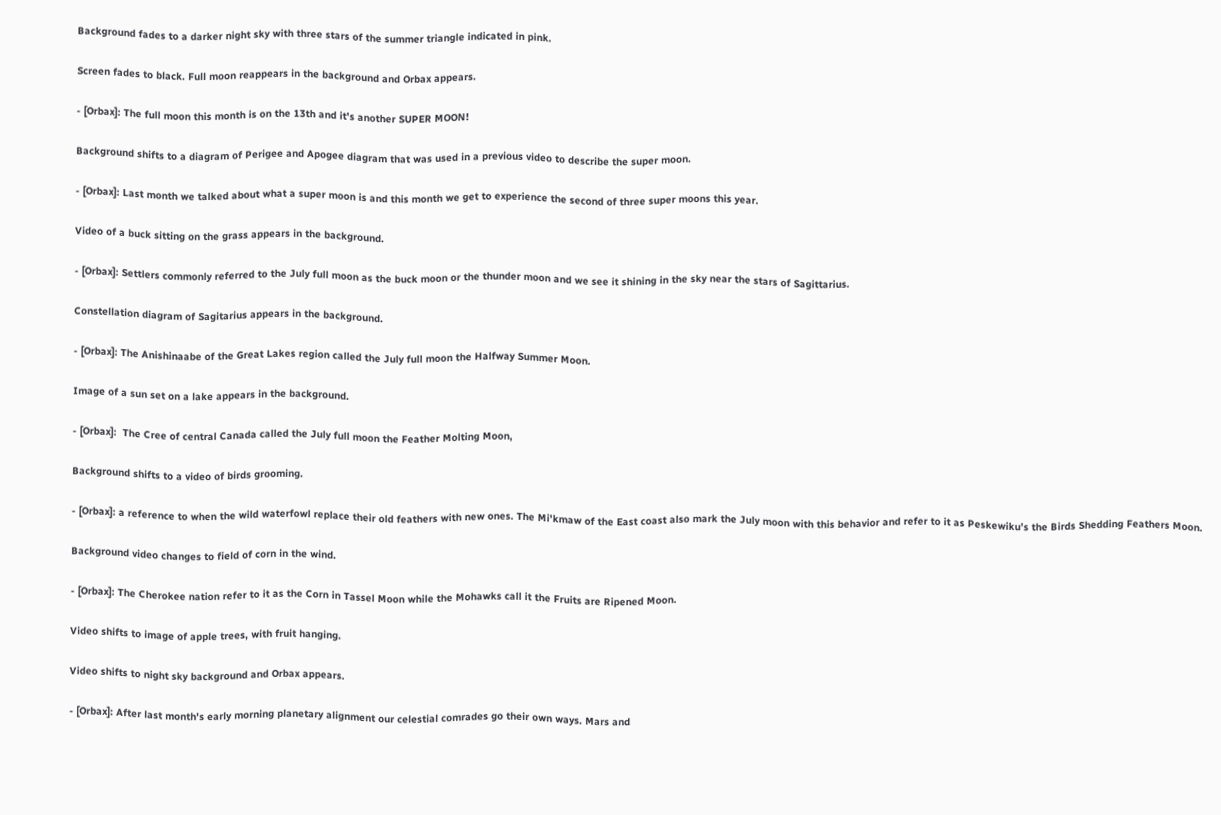Background fades to a darker night sky with three stars of the summer triangle indicated in pink.

Screen fades to black. Full moon reappears in the background and Orbax appears.

- [Orbax]: The full moon this month is on the 13th and it's another SUPER MOON!

Background shifts to a diagram of Perigee and Apogee diagram that was used in a previous video to describe the super moon.

- [Orbax]: Last month we talked about what a super moon is and this month we get to experience the second of three super moons this year.

Video of a buck sitting on the grass appears in the background.

- [Orbax]: Settlers commonly referred to the July full moon as the buck moon or the thunder moon and we see it shining in the sky near the stars of Sagittarius.

Constellation diagram of Sagitarius appears in the background.

- [Orbax]: The Anishinaabe of the Great Lakes region called the July full moon the Halfway Summer Moon.

Image of a sun set on a lake appears in the background.

- [Orbax]:  The Cree of central Canada called the July full moon the Feather Molting Moon,

Background shifts to a video of birds grooming.

- [Orbax]: a reference to when the wild waterfowl replace their old feathers with new ones. The Mi'kmaw of the East coast also mark the July moon with this behavior and refer to it as Peskewiku’s the Birds Shedding Feathers Moon.

Background video changes to field of corn in the wind.

- [Orbax]: The Cherokee nation refer to it as the Corn in Tassel Moon while the Mohawks call it the Fruits are Ripened Moon.

Video shifts to image of apple trees, with fruit hanging.

Video shifts to night sky background and Orbax appears.

- [Orbax]: After last month's early morning planetary alignment our celestial comrades go their own ways. Mars and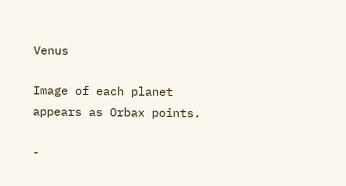Venus

Image of each planet appears as Orbax points.

-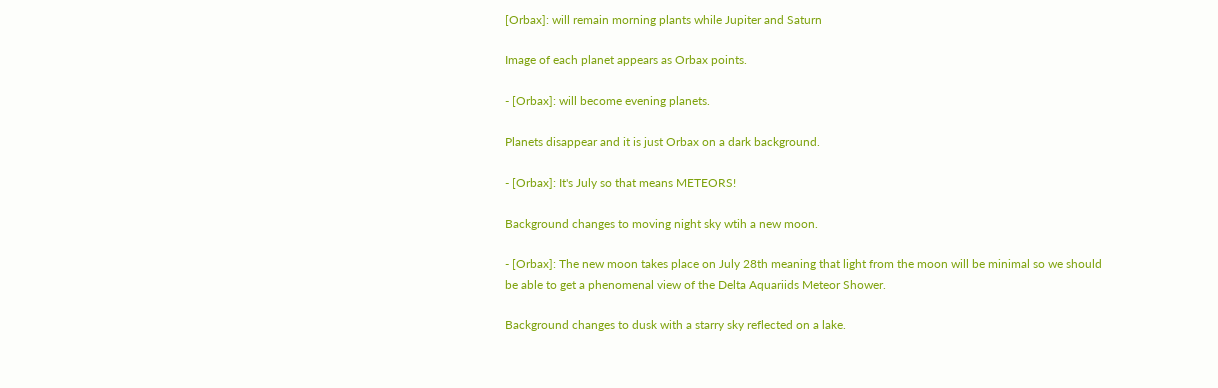[Orbax]: will remain morning plants while Jupiter and Saturn

Image of each planet appears as Orbax points.

- [Orbax]: will become evening planets.

Planets disappear and it is just Orbax on a dark background.

- [Orbax]: It's July so that means METEORS!

Background changes to moving night sky wtih a new moon.

- [Orbax]: The new moon takes place on July 28th meaning that light from the moon will be minimal so we should be able to get a phenomenal view of the Delta Aquariids Meteor Shower.

Background changes to dusk with a starry sky reflected on a lake.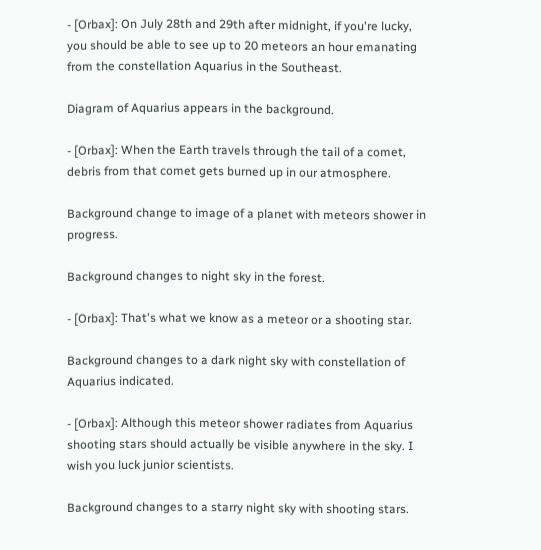- [Orbax]: On July 28th and 29th after midnight, if you're lucky, you should be able to see up to 20 meteors an hour emanating from the constellation Aquarius in the Southeast.

Diagram of Aquarius appears in the background.

- [Orbax]: When the Earth travels through the tail of a comet, debris from that comet gets burned up in our atmosphere.

Background change to image of a planet with meteors shower in progress.

Background changes to night sky in the forest.

- [Orbax]: That's what we know as a meteor or a shooting star.

Background changes to a dark night sky with constellation of Aquarius indicated.

- [Orbax]: Although this meteor shower radiates from Aquarius shooting stars should actually be visible anywhere in the sky. I wish you luck junior scientists.

Background changes to a starry night sky with shooting stars.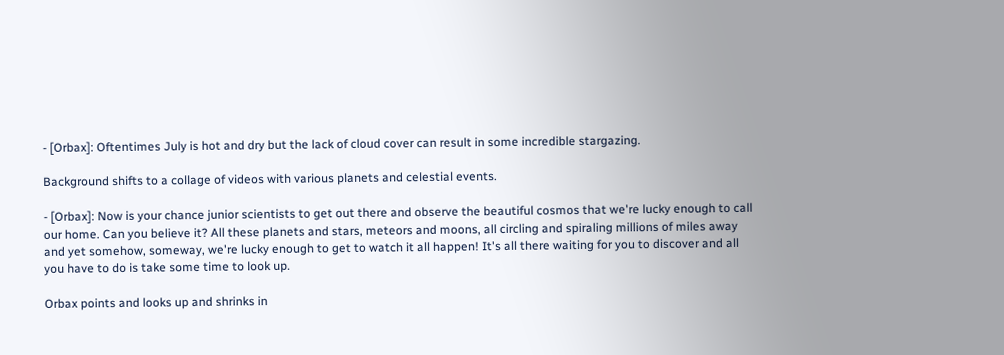- [Orbax]: Oftentimes July is hot and dry but the lack of cloud cover can result in some incredible stargazing.

Background shifts to a collage of videos with various planets and celestial events.

- [Orbax]: Now is your chance junior scientists to get out there and observe the beautiful cosmos that we're lucky enough to call our home. Can you believe it? All these planets and stars, meteors and moons, all circling and spiraling millions of miles away and yet somehow, someway, we're lucky enough to get to watch it all happen! It's all there waiting for you to discover and all you have to do is take some time to look up.

Orbax points and looks up and shrinks in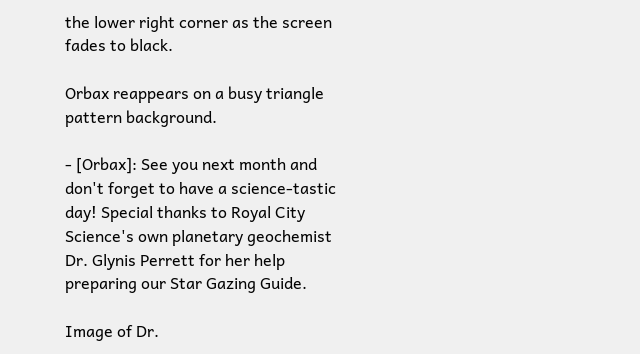the lower right corner as the screen fades to black.

Orbax reappears on a busy triangle pattern background.

- [Orbax]: See you next month and don't forget to have a science-tastic day! Special thanks to Royal City Science's own planetary geochemist Dr. Glynis Perrett for her help preparing our Star Gazing Guide.

Image of Dr.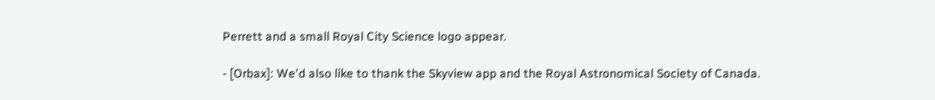Perrett and a small Royal City Science logo appear.

- [Orbax]: We'd also like to thank the Skyview app and the Royal Astronomical Society of Canada.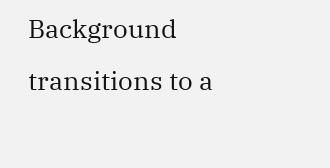Background transitions to a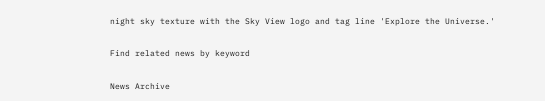night sky texture with the Sky View logo and tag line 'Explore the Universe.'

Find related news by keyword

News Archive